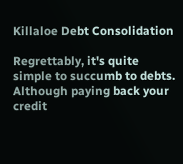Killaloe Debt Consolidation

Regrettably, it's quite simple to succumb to debts. Although paying back your credit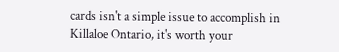cards isn't a simple issue to accomplish in Killaloe Ontario, it's worth your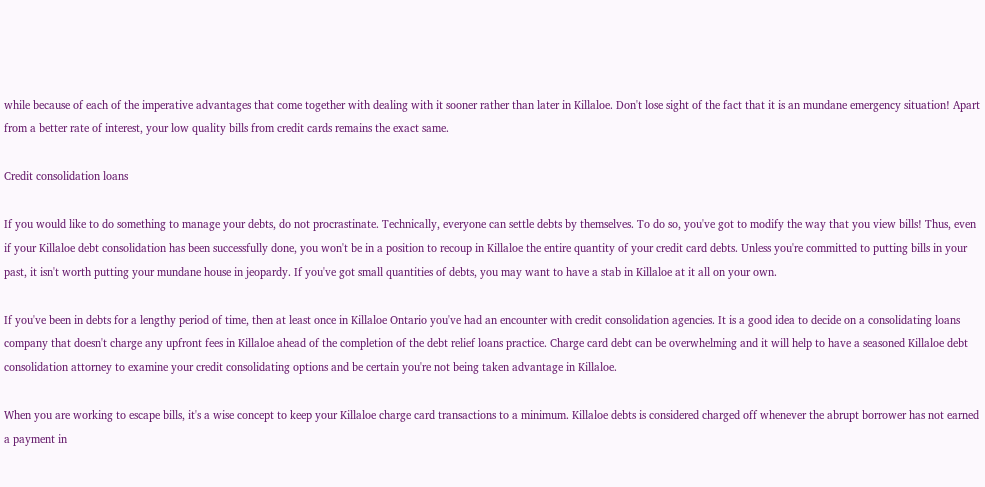while because of each of the imperative advantages that come together with dealing with it sooner rather than later in Killaloe. Don't lose sight of the fact that it is an mundane emergency situation! Apart from a better rate of interest, your low quality bills from credit cards remains the exact same.

Credit consolidation loans

If you would like to do something to manage your debts, do not procrastinate. Technically, everyone can settle debts by themselves. To do so, you've got to modify the way that you view bills! Thus, even if your Killaloe debt consolidation has been successfully done, you won't be in a position to recoup in Killaloe the entire quantity of your credit card debts. Unless you're committed to putting bills in your past, it isn't worth putting your mundane house in jeopardy. If you've got small quantities of debts, you may want to have a stab in Killaloe at it all on your own.

If you've been in debts for a lengthy period of time, then at least once in Killaloe Ontario you've had an encounter with credit consolidation agencies. It is a good idea to decide on a consolidating loans company that doesn't charge any upfront fees in Killaloe ahead of the completion of the debt relief loans practice. Charge card debt can be overwhelming and it will help to have a seasoned Killaloe debt consolidation attorney to examine your credit consolidating options and be certain you're not being taken advantage in Killaloe.

When you are working to escape bills, it's a wise concept to keep your Killaloe charge card transactions to a minimum. Killaloe debts is considered charged off whenever the abrupt borrower has not earned a payment in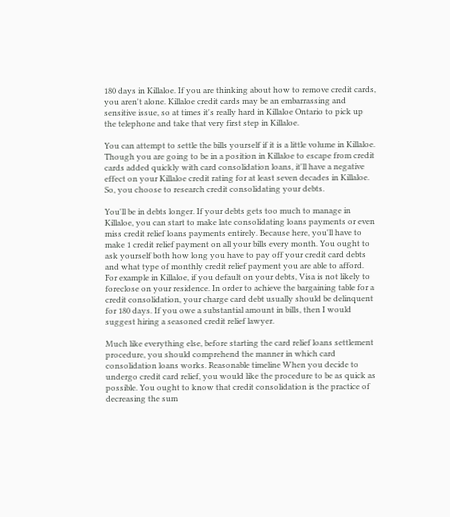180 days in Killaloe. If you are thinking about how to remove credit cards, you aren't alone. Killaloe credit cards may be an embarrassing and sensitive issue, so at times it's really hard in Killaloe Ontario to pick up the telephone and take that very first step in Killaloe.

You can attempt to settle the bills yourself if it is a little volume in Killaloe. Though you are going to be in a position in Killaloe to escape from credit cards added quickly with card consolidation loans, it'll have a negative effect on your Killaloe credit rating for at least seven decades in Killaloe. So, you choose to research credit consolidating your debts.

You'll be in debts longer. If your debts gets too much to manage in Killaloe, you can start to make late consolidating loans payments or even miss credit relief loans payments entirely. Because here, you'll have to make 1 credit relief payment on all your bills every month. You ought to ask yourself both how long you have to pay off your credit card debts and what type of monthly credit relief payment you are able to afford. For example in Killaloe, if you default on your debts, Visa is not likely to foreclose on your residence. In order to achieve the bargaining table for a credit consolidation, your charge card debt usually should be delinquent for 180 days. If you owe a substantial amount in bills, then I would suggest hiring a seasoned credit relief lawyer.

Much like everything else, before starting the card relief loans settlement procedure, you should comprehend the manner in which card consolidation loans works. Reasonable timeline When you decide to undergo credit card relief, you would like the procedure to be as quick as possible. You ought to know that credit consolidation is the practice of decreasing the sum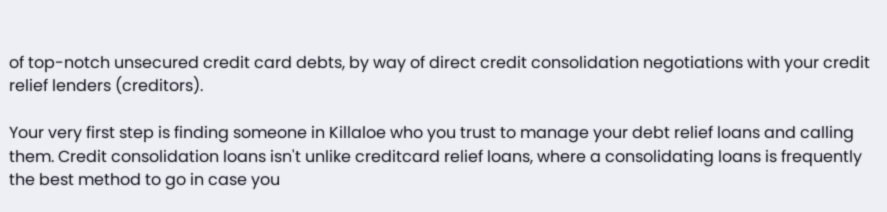of top-notch unsecured credit card debts, by way of direct credit consolidation negotiations with your credit relief lenders (creditors).

Your very first step is finding someone in Killaloe who you trust to manage your debt relief loans and calling them. Credit consolidation loans isn't unlike creditcard relief loans, where a consolidating loans is frequently the best method to go in case you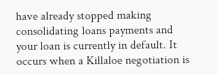have already stopped making consolidating loans payments and your loan is currently in default. It occurs when a Killaloe negotiation is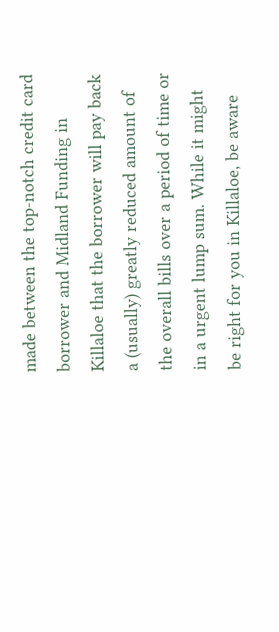made between the top-notch credit card borrower and Midland Funding in Killaloe that the borrower will pay back a (usually) greatly reduced amount of the overall bills over a period of time or in a urgent lump sum. While it might be right for you in Killaloe, be aware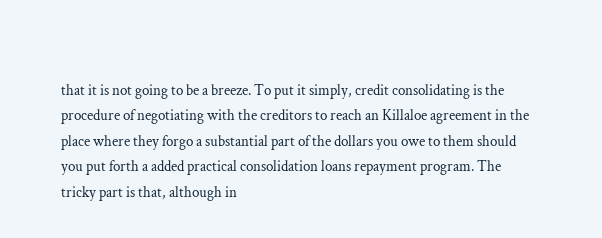that it is not going to be a breeze. To put it simply, credit consolidating is the procedure of negotiating with the creditors to reach an Killaloe agreement in the place where they forgo a substantial part of the dollars you owe to them should you put forth a added practical consolidation loans repayment program. The tricky part is that, although in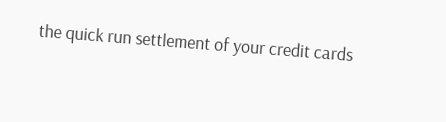the quick run settlement of your credit cards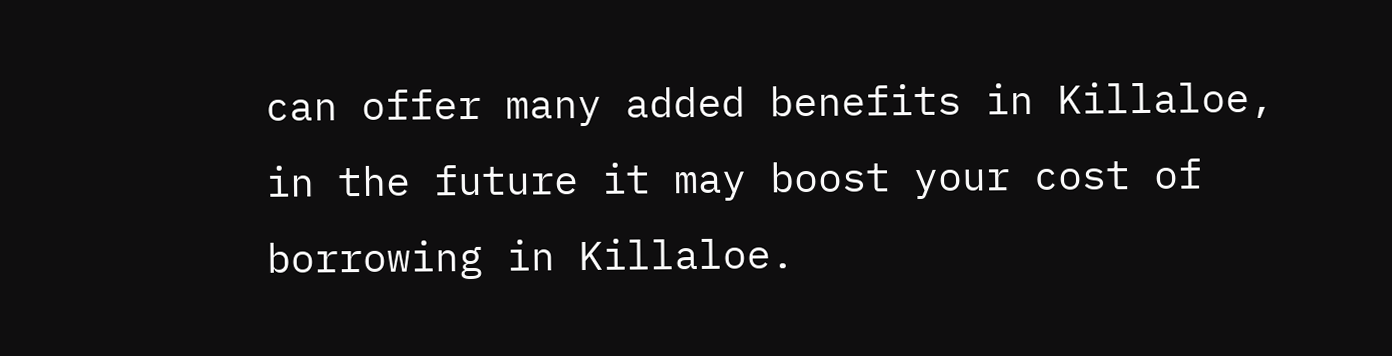can offer many added benefits in Killaloe, in the future it may boost your cost of borrowing in Killaloe.